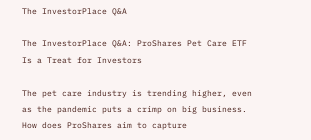The InvestorPlace Q&A

The InvestorPlace Q&A: ProShares Pet Care ETF Is a Treat for Investors

The pet care industry is trending higher, even as the pandemic puts a crimp on big business. How does ProShares aim to capture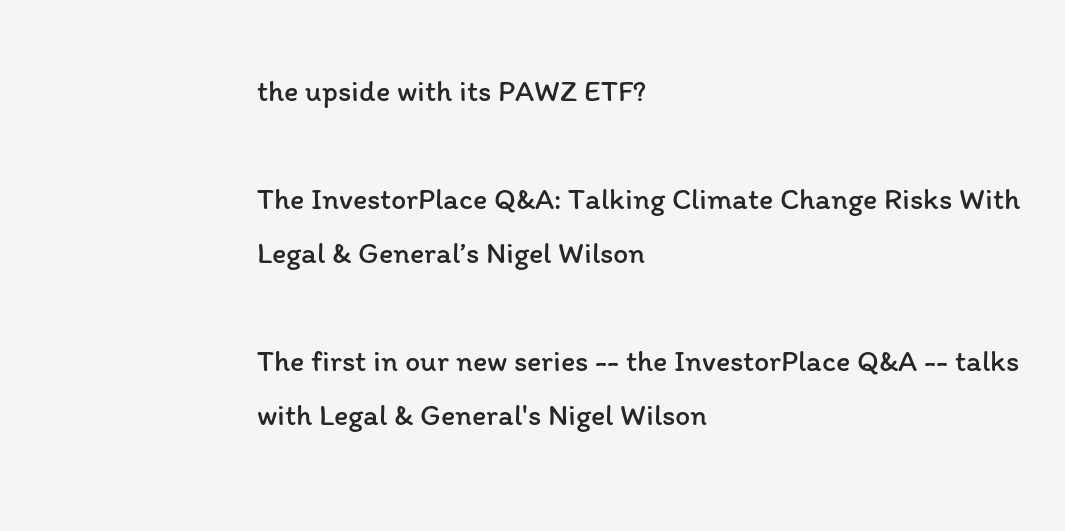the upside with its PAWZ ETF?

The InvestorPlace Q&A: Talking Climate Change Risks With Legal & General’s Nigel Wilson

The first in our new series -- the InvestorPlace Q&A -- talks with Legal & General's Nigel Wilson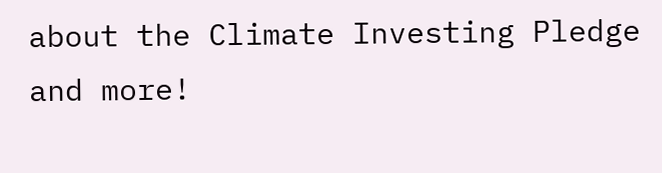about the Climate Investing Pledge and more!